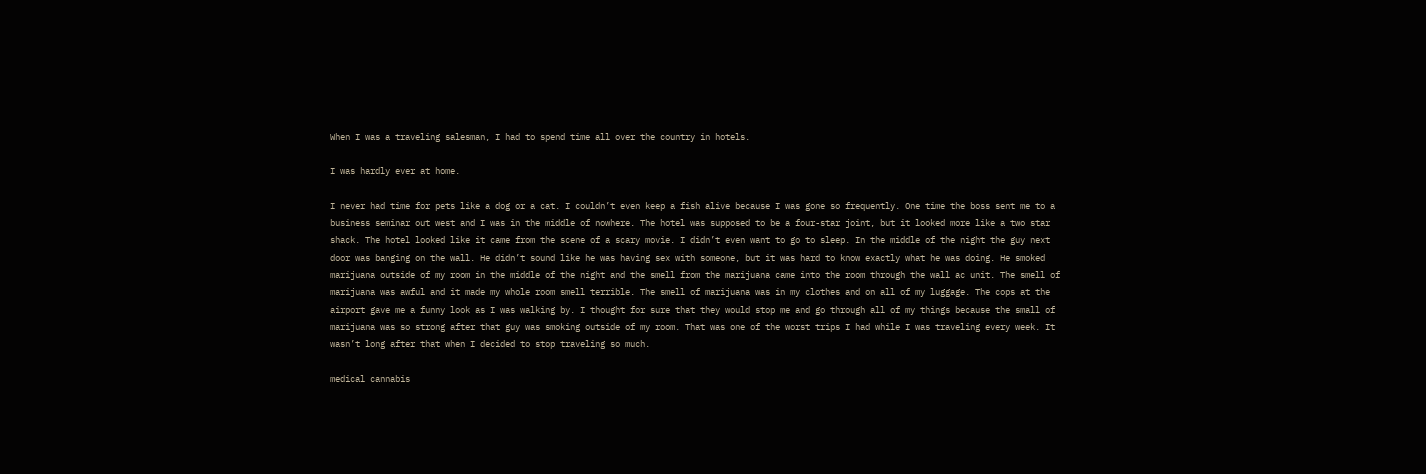When I was a traveling salesman, I had to spend time all over the country in hotels.

I was hardly ever at home.

I never had time for pets like a dog or a cat. I couldn’t even keep a fish alive because I was gone so frequently. One time the boss sent me to a business seminar out west and I was in the middle of nowhere. The hotel was supposed to be a four-star joint, but it looked more like a two star shack. The hotel looked like it came from the scene of a scary movie. I didn’t even want to go to sleep. In the middle of the night the guy next door was banging on the wall. He didn’t sound like he was having sex with someone, but it was hard to know exactly what he was doing. He smoked marijuana outside of my room in the middle of the night and the smell from the marijuana came into the room through the wall ac unit. The smell of marijuana was awful and it made my whole room smell terrible. The smell of marijuana was in my clothes and on all of my luggage. The cops at the airport gave me a funny look as I was walking by. I thought for sure that they would stop me and go through all of my things because the small of marijuana was so strong after that guy was smoking outside of my room. That was one of the worst trips I had while I was traveling every week. It wasn’t long after that when I decided to stop traveling so much.

medical cannabis